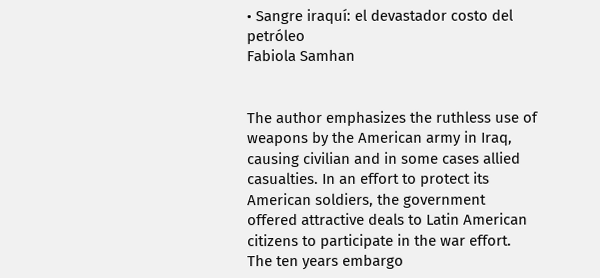• Sangre iraquí: el devastador costo del petróleo
Fabiola Samhan


The author emphasizes the ruthless use of weapons by the American army in Iraq, causing civilian and in some cases allied casualties. In an effort to protect its American soldiers, the government offered attractive deals to Latin American citizens to participate in the war effort. The ten years embargo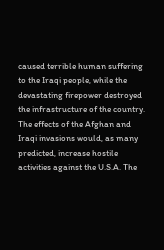caused terrible human suffering to the Iraqi people, while the devastating firepower destroyed the infrastructure of the country. The effects of the Afghan and Iraqi invasions would, as many predicted, increase hostile activities against the U.S.A. The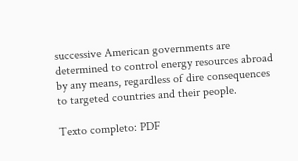successive American governments are determined to control energy resources abroad by any means, regardless of dire consequences to targeted countries and their people.

Texto completo: PDF